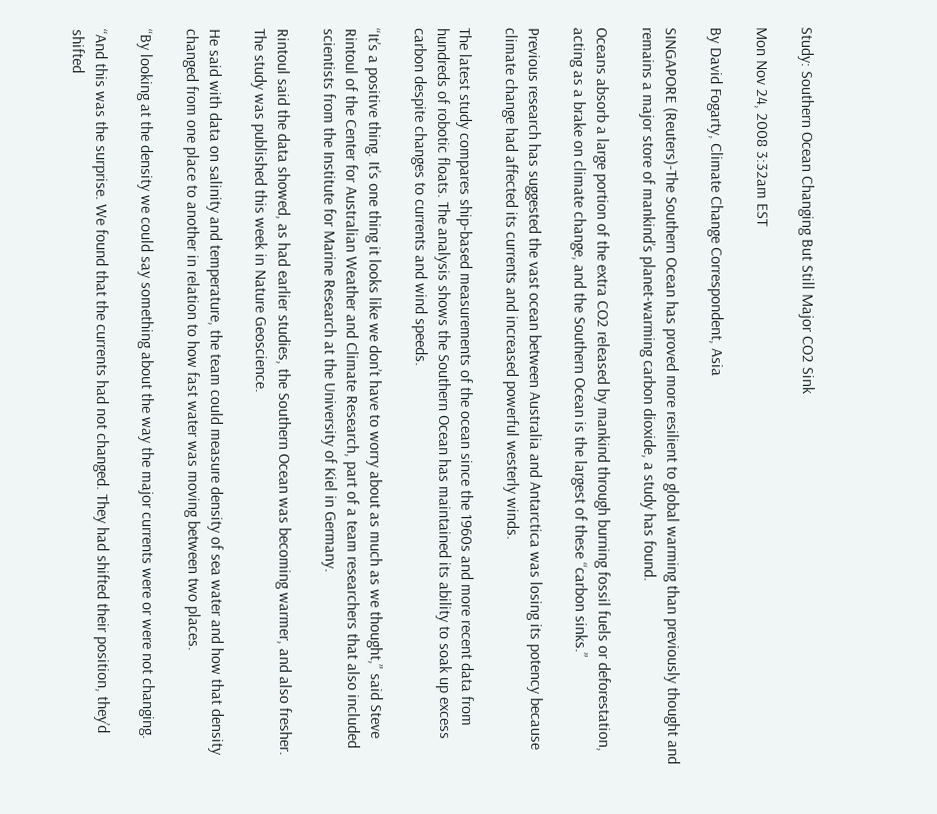Study: Southern Ocean Changing But Still Major CO2 Sink

Mon Nov 24, 2008 3:32am EST

By David Fogarty, Climate Change Correspondent, Asia

SINGAPORE (Reuters)-The Southern Ocean has proved more resilient to global warming than previously thought and remains a major store of mankind’s planet-warming carbon dioxide, a study has found.

Oceans absorb a large portion of the extra CO2 released by mankind through burning fossil fuels or deforestation, acting as a brake on climate change, and the Southern Ocean is the largest of these “carbon sinks.”

Previous research has suggested the vast ocean between Australia and Antarctica was losing its potency because climate change had affected its currents and increased powerful westerly winds.

The latest study compares ship-based measurements of the ocean since the 1960s and more recent data from hundreds of robotic floats. The analysis shows the Southern Ocean has maintained its ability to soak up excess carbon despite changes to currents and wind speeds.

“It’s a positive thing. It’s one thing it looks like we don’t have to worry about as much as we thought,” said Steve Rintoul of the Center for Australian Weather and Climate Research, part of a team researchers that also included scientists from the Institute for Marine Research at the University of Kiel in Germany.

Rintoul said the data showed, as had earlier studies, the Southern Ocean was becoming warmer, and also fresher. The study was published this week in Nature Geoscience.

He said with data on salinity and temperature, the team could measure density of sea water and how that density changed from one place to another in relation to how fast water was moving between two places.

“By looking at the density we could say something about the way the major currents were or were not changing.

“And this was the surprise. We found that the currents had not changed. They had shifted their position, they’d shifted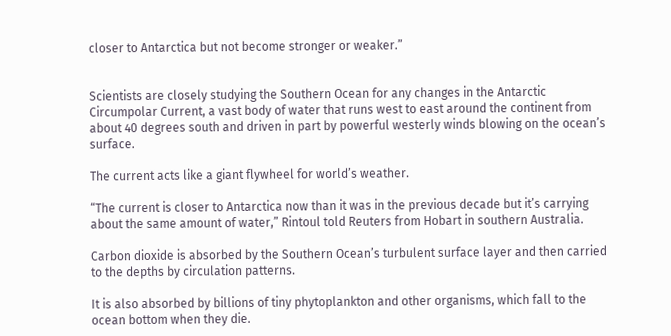closer to Antarctica but not become stronger or weaker.”


Scientists are closely studying the Southern Ocean for any changes in the Antarctic Circumpolar Current, a vast body of water that runs west to east around the continent from about 40 degrees south and driven in part by powerful westerly winds blowing on the ocean’s surface.

The current acts like a giant flywheel for world’s weather.

“The current is closer to Antarctica now than it was in the previous decade but it’s carrying about the same amount of water,” Rintoul told Reuters from Hobart in southern Australia.

Carbon dioxide is absorbed by the Southern Ocean’s turbulent surface layer and then carried to the depths by circulation patterns.

It is also absorbed by billions of tiny phytoplankton and other organisms, which fall to the ocean bottom when they die.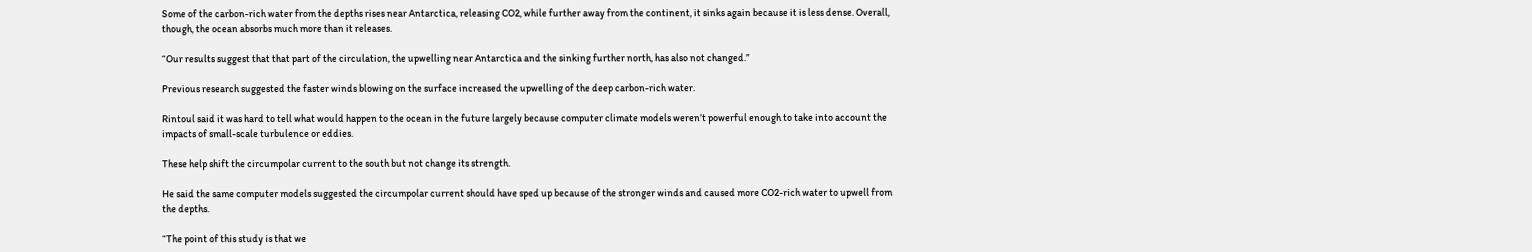Some of the carbon-rich water from the depths rises near Antarctica, releasing CO2, while further away from the continent, it sinks again because it is less dense. Overall, though, the ocean absorbs much more than it releases.

“Our results suggest that that part of the circulation, the upwelling near Antarctica and the sinking further north, has also not changed.”

Previous research suggested the faster winds blowing on the surface increased the upwelling of the deep carbon-rich water.

Rintoul said it was hard to tell what would happen to the ocean in the future largely because computer climate models weren’t powerful enough to take into account the impacts of small-scale turbulence or eddies.

These help shift the circumpolar current to the south but not change its strength.

He said the same computer models suggested the circumpolar current should have sped up because of the stronger winds and caused more CO2-rich water to upwell from the depths.

“The point of this study is that we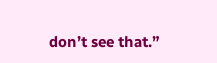don’t see that.”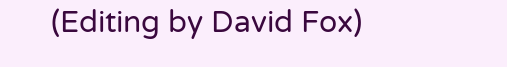(Editing by David Fox)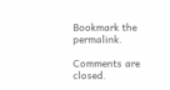Bookmark the permalink.

Comments are closed.